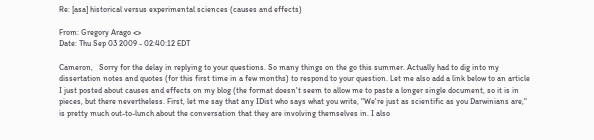Re: [asa] historical versus experimental sciences (causes and effects)

From: Gregory Arago <>
Date: Thu Sep 03 2009 - 02:40:12 EDT

Cameron,   Sorry for the delay in replying to your questions. So many things on the go this summer. Actually had to dig into my dissertation notes and quotes (for this first time in a few months) to respond to your question. Let me also add a link below to an article I just posted about causes and effects on my blog (the format doesn't seem to allow me to paste a longer single document, so it is in pieces, but there nevertheless. First, let me say that any IDist who says what you write, "We're just as scientific as you Darwinians are," is pretty much out-to-lunch about the conversation that they are involving themselves in. I also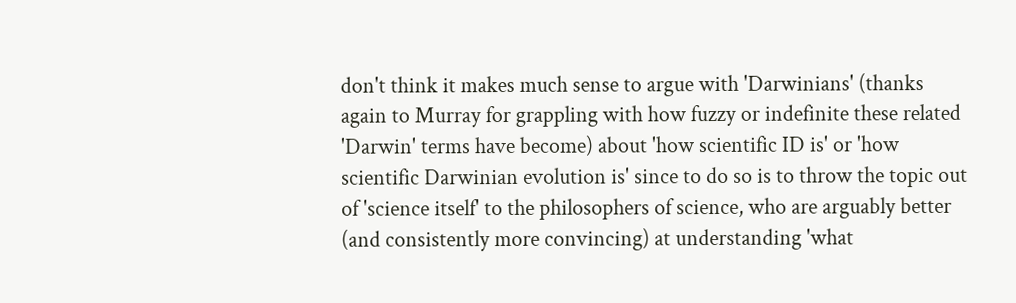don't think it makes much sense to argue with 'Darwinians' (thanks again to Murray for grappling with how fuzzy or indefinite these related 'Darwin' terms have become) about 'how scientific ID is' or 'how scientific Darwinian evolution is' since to do so is to throw the topic out of 'science itself' to the philosophers of science, who are arguably better (and consistently more convincing) at understanding 'what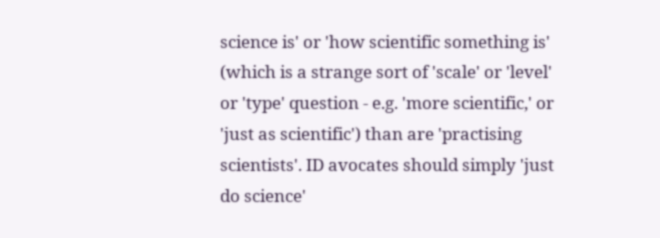science is' or 'how scientific something is' (which is a strange sort of 'scale' or 'level' or 'type' question - e.g. 'more scientific,' or 'just as scientific') than are 'practising scientists'. ID avocates should simply 'just do science'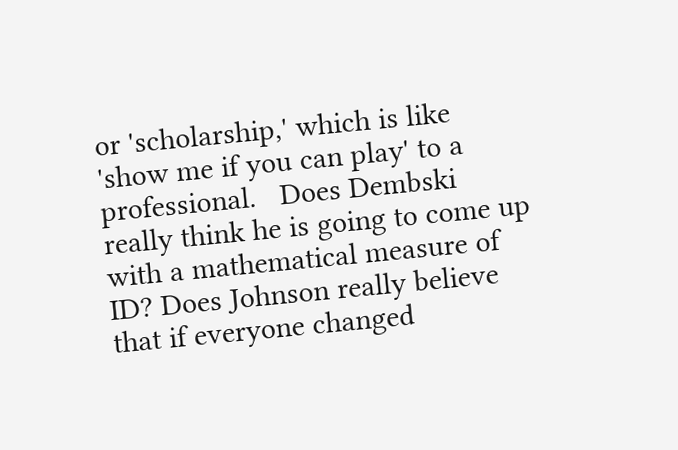or 'scholarship,' which is like 'show me if you can play' to a professional.   Does Dembski really think he is going to come up with a mathematical measure of ID? Does Johnson really believe that if everyone changed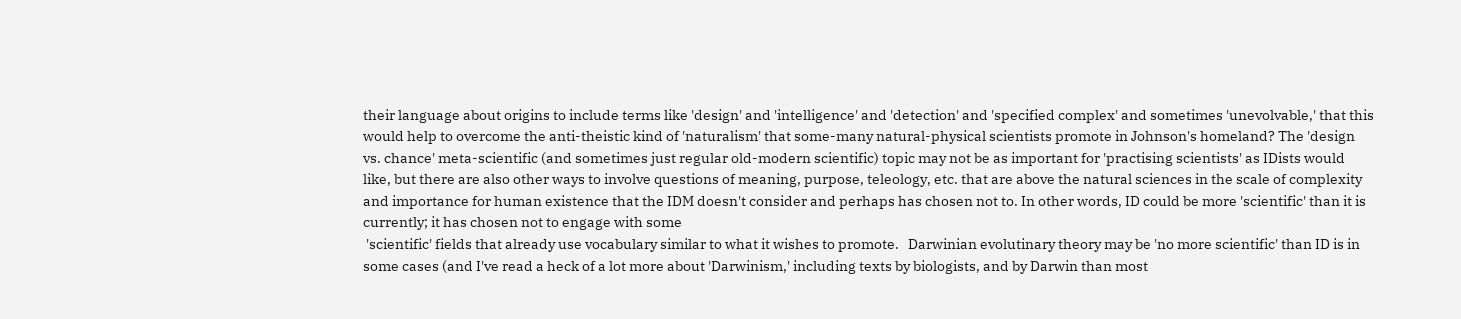their language about origins to include terms like 'design' and 'intelligence' and 'detection' and 'specified complex' and sometimes 'unevolvable,' that this would help to overcome the anti-theistic kind of 'naturalism' that some-many natural-physical scientists promote in Johnson's homeland? The 'design vs. chance' meta-scientific (and sometimes just regular old-modern scientific) topic may not be as important for 'practising scientists' as IDists would like, but there are also other ways to involve questions of meaning, purpose, teleology, etc. that are above the natural sciences in the scale of complexity and importance for human existence that the IDM doesn't consider and perhaps has chosen not to. In other words, ID could be more 'scientific' than it is currently; it has chosen not to engage with some
 'scientific' fields that already use vocabulary similar to what it wishes to promote.   Darwinian evolutinary theory may be 'no more scientific' than ID is in some cases (and I've read a heck of a lot more about 'Darwinism,' including texts by biologists, and by Darwin than most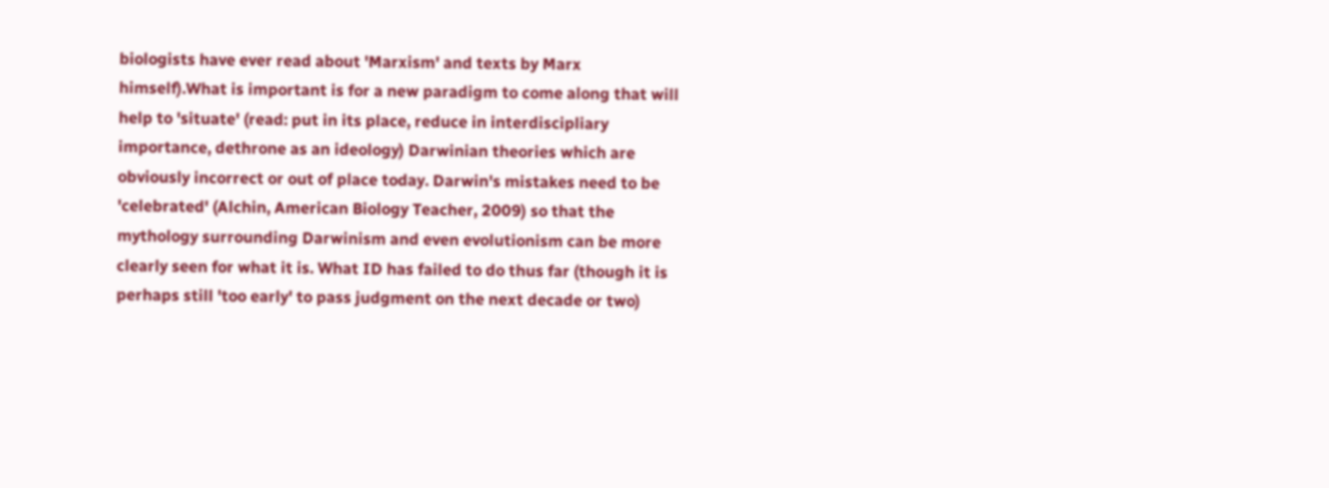biologists have ever read about 'Marxism' and texts by Marx himself).What is important is for a new paradigm to come along that will help to 'situate' (read: put in its place, reduce in interdiscipliary importance, dethrone as an ideology) Darwinian theories which are obviously incorrect or out of place today. Darwin's mistakes need to be 'celebrated' (Alchin, American Biology Teacher, 2009) so that the mythology surrounding Darwinism and even evolutionism can be more clearly seen for what it is. What ID has failed to do thus far (though it is perhaps still 'too early' to pass judgment on the next decade or two)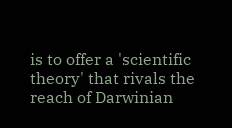is to offer a 'scientific theory' that rivals the reach of Darwinian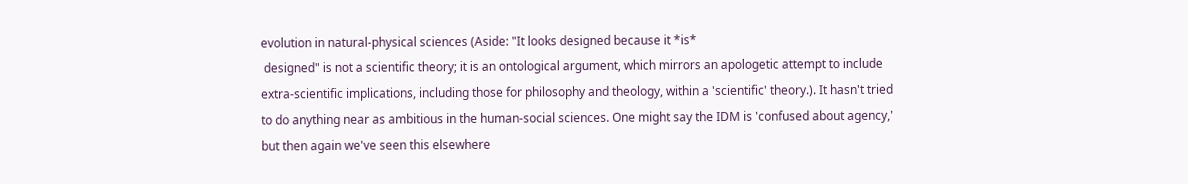evolution in natural-physical sciences (Aside: "It looks designed because it *is*
 designed" is not a scientific theory; it is an ontological argument, which mirrors an apologetic attempt to include extra-scientific implications, including those for philosophy and theology, within a 'scientific' theory.). It hasn't tried to do anything near as ambitious in the human-social sciences. One might say the IDM is 'confused about agency,' but then again we've seen this elsewhere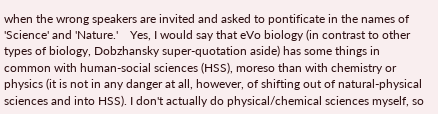when the wrong speakers are invited and asked to pontificate in the names of 'Science' and 'Nature.'    Yes, I would say that eVo biology (in contrast to other types of biology, Dobzhansky super-quotation aside) has some things in common with human-social sciences (HSS), moreso than with chemistry or physics (it is not in any danger at all, however, of shifting out of natural-physical sciences and into HSS). I don't actually do physical/chemical sciences myself, so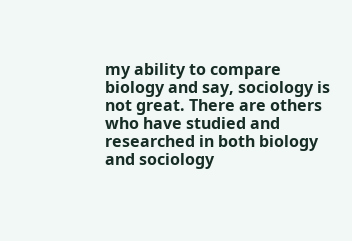my ability to compare biology and say, sociology is not great. There are others who have studied and researched in both biology and sociology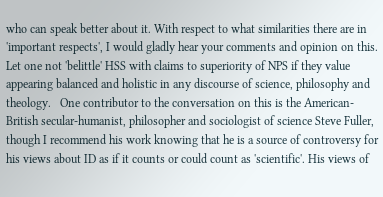who can speak better about it. With respect to what similarities there are in 'important respects', I would gladly hear your comments and opinion on this. Let one not 'belittle' HSS with claims to superiority of NPS if they value appearing balanced and holistic in any discourse of science, philosophy and theology.   One contributor to the conversation on this is the American-British secular-humanist, philosopher and sociologist of science Steve Fuller, though I recommend his work knowing that he is a source of controversy for his views about ID as if it counts or could count as 'scientific'. His views of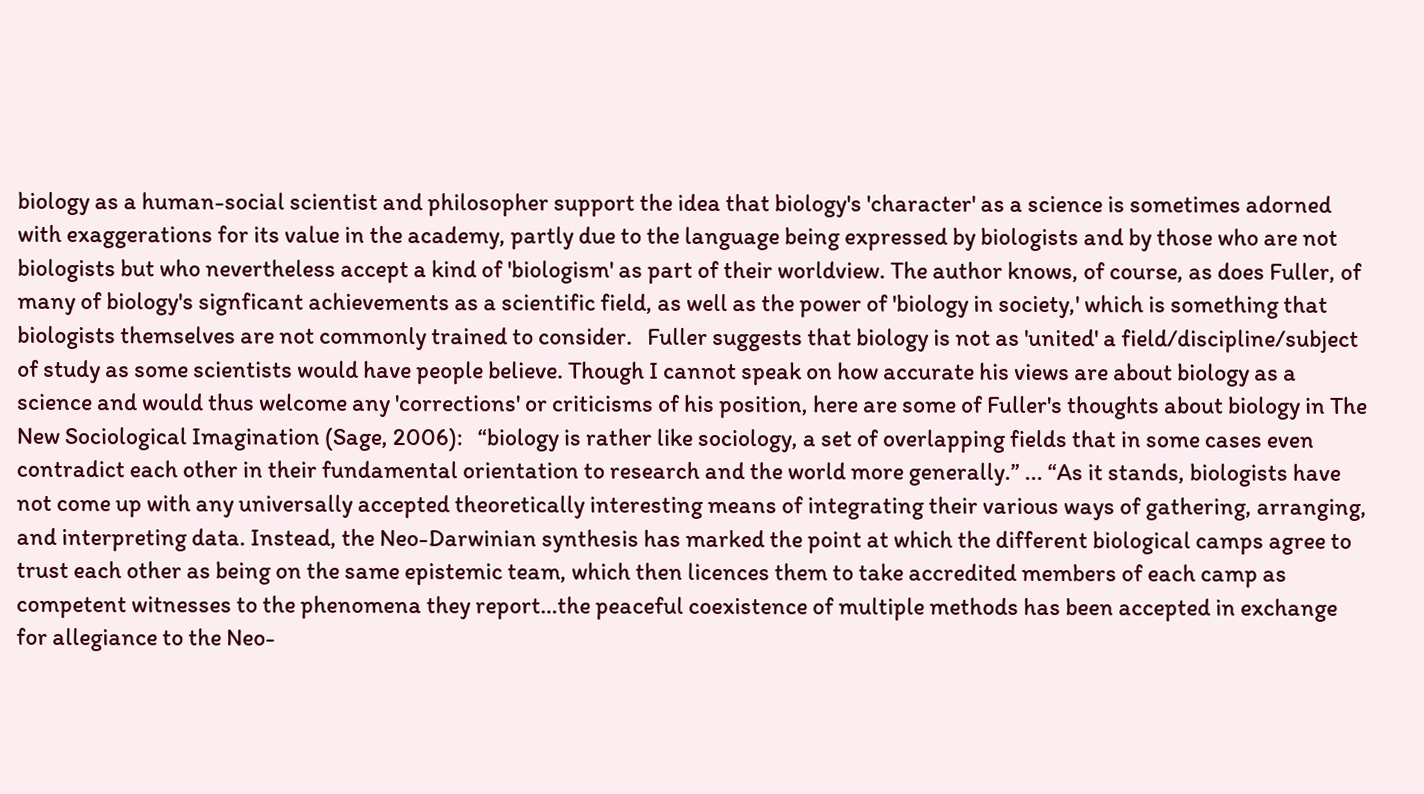biology as a human-social scientist and philosopher support the idea that biology's 'character' as a science is sometimes adorned with exaggerations for its value in the academy, partly due to the language being expressed by biologists and by those who are not biologists but who nevertheless accept a kind of 'biologism' as part of their worldview. The author knows, of course, as does Fuller, of many of biology's signficant achievements as a scientific field, as well as the power of 'biology in society,' which is something that biologists themselves are not commonly trained to consider.   Fuller suggests that biology is not as 'united' a field/discipline/subject of study as some scientists would have people believe. Though I cannot speak on how accurate his views are about biology as a science and would thus welcome any 'corrections' or criticisms of his position, here are some of Fuller's thoughts about biology in The New Sociological Imagination (Sage, 2006):   “biology is rather like sociology, a set of overlapping fields that in some cases even contradict each other in their fundamental orientation to research and the world more generally.” ... “As it stands, biologists have not come up with any universally accepted theoretically interesting means of integrating their various ways of gathering, arranging, and interpreting data. Instead, the Neo-Darwinian synthesis has marked the point at which the different biological camps agree to trust each other as being on the same epistemic team, which then licences them to take accredited members of each camp as competent witnesses to the phenomena they report…the peaceful coexistence of multiple methods has been accepted in exchange for allegiance to the Neo-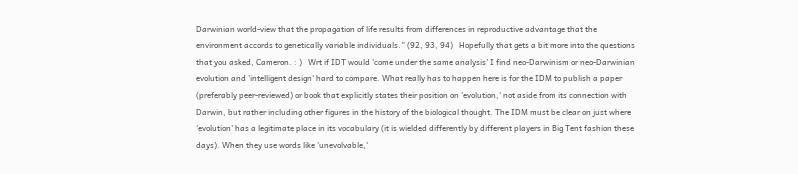Darwinian world-view that the propagation of life results from differences in reproductive advantage that the environment accords to genetically variable individuals.” (92, 93, 94)   Hopefully that gets a bit more into the questions that you asked, Cameron. : )   Wrt if IDT would 'come under the same analysis' I find neo-Darwinism or neo-Darwinian evolution and 'intelligent design' hard to compare. What really has to happen here is for the IDM to publish a paper (preferably peer-reviewed) or book that explicitly states their position on 'evolution,' not aside from its connection with Darwin, but rather including other figures in the history of the biological thought. The IDM must be clear on just where 'evolution' has a legitimate place in its vocabulary (it is wielded differently by different players in Big Tent fashion these days). When they use words like 'unevolvable,'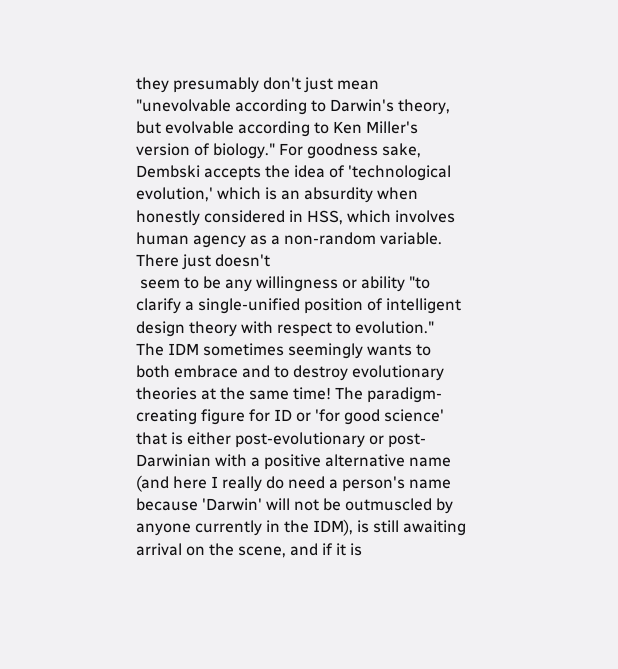they presumably don't just mean "unevolvable according to Darwin's theory, but evolvable according to Ken Miller's version of biology." For goodness sake, Dembski accepts the idea of 'technological evolution,' which is an absurdity when honestly considered in HSS, which involves human agency as a non-random variable. There just doesn't
 seem to be any willingness or ability "to clarify a single-unified position of intelligent design theory with respect to evolution."   The IDM sometimes seemingly wants to both embrace and to destroy evolutionary theories at the same time! The paradigm-creating figure for ID or 'for good science' that is either post-evolutionary or post-Darwinian with a positive alternative name (and here I really do need a person's name because 'Darwin' will not be outmuscled by anyone currently in the IDM), is still awaiting arrival on the scene, and if it is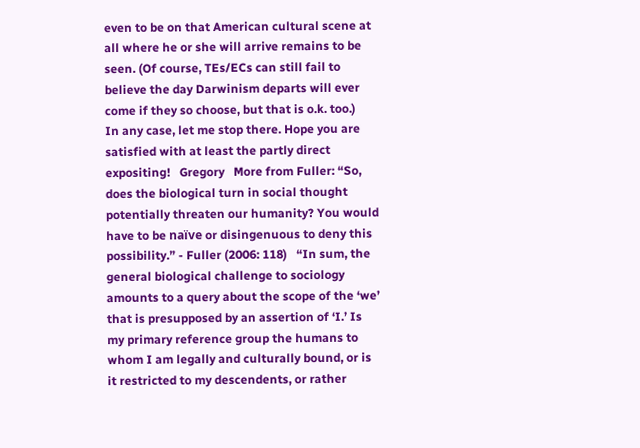even to be on that American cultural scene at all where he or she will arrive remains to be seen. (Of course, TEs/ECs can still fail to believe the day Darwinism departs will ever come if they so choose, but that is o.k. too.)   In any case, let me stop there. Hope you are satisfied with at least the partly direct expositing!   Gregory   More from Fuller: “So, does the biological turn in social thought potentially threaten our humanity? You would have to be naïve or disingenuous to deny this possibility.” - Fuller (2006: 118)   “In sum, the general biological challenge to sociology amounts to a query about the scope of the ‘we’ that is presupposed by an assertion of ‘I.’ Is my primary reference group the humans to whom I am legally and culturally bound, or is it restricted to my descendents, or rather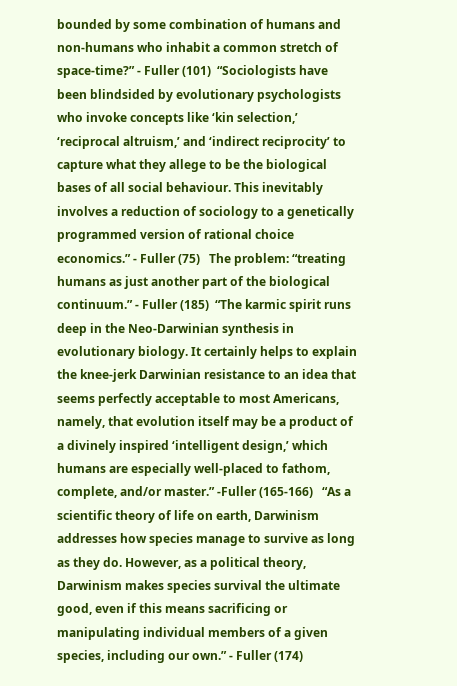bounded by some combination of humans and non-humans who inhabit a common stretch of space-time?” - Fuller (101)  “Sociologists have been blindsided by evolutionary psychologists who invoke concepts like ‘kin selection,’ ‘reciprocal altruism,’ and ‘indirect reciprocity’ to capture what they allege to be the biological bases of all social behaviour. This inevitably involves a reduction of sociology to a genetically programmed version of rational choice economics.” - Fuller (75)   The problem: “treating humans as just another part of the biological continuum.” - Fuller (185)  “The karmic spirit runs deep in the Neo-Darwinian synthesis in evolutionary biology. It certainly helps to explain the knee-jerk Darwinian resistance to an idea that seems perfectly acceptable to most Americans, namely, that evolution itself may be a product of a divinely inspired ‘intelligent design,’ which humans are especially well-placed to fathom, complete, and/or master.” -Fuller (165-166)   “As a scientific theory of life on earth, Darwinism addresses how species manage to survive as long as they do. However, as a political theory, Darwinism makes species survival the ultimate good, even if this means sacrificing or manipulating individual members of a given species, including our own.” - Fuller (174)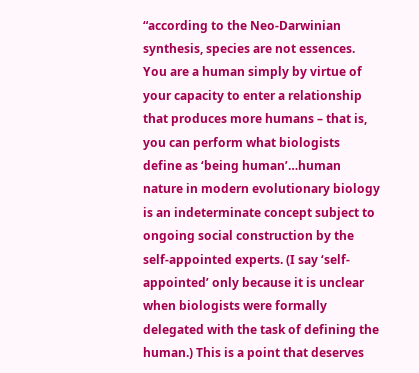“according to the Neo-Darwinian synthesis, species are not essences. You are a human simply by virtue of your capacity to enter a relationship that produces more humans – that is, you can perform what biologists define as ‘being human’…human nature in modern evolutionary biology is an indeterminate concept subject to ongoing social construction by the self-appointed experts. (I say ‘self-appointed’ only because it is unclear when biologists were formally delegated with the task of defining the human.) This is a point that deserves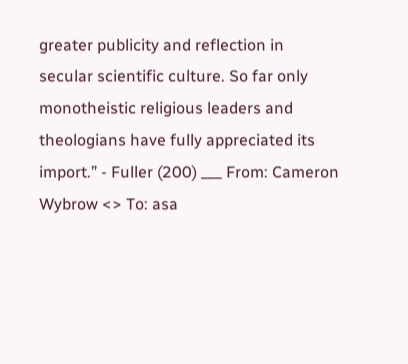greater publicity and reflection in secular scientific culture. So far only monotheistic religious leaders and theologians have fully appreciated its import.” - Fuller (200) ___ From: Cameron Wybrow <> To: asa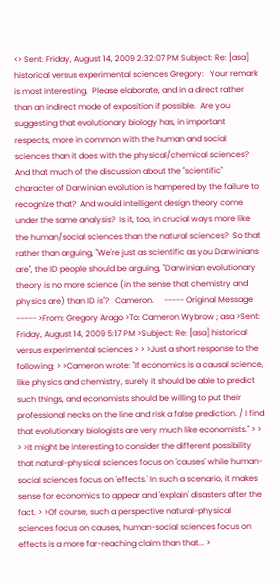<> Sent: Friday, August 14, 2009 2:32:07 PM Subject: Re: [asa] historical versus experimental sciences Gregory:   Your remark is most interesting.  Please elaborate, and in a direct rather than an indirect mode of exposition if possible.  Are you suggesting that evolutionary biology has, in important respects, more in common with the human and social sciences than it does with the physical/chemical sciences?  And that much of the discussion about the "scientific" character of Darwinian evolution is hampered by the failure to recognize that?  And would intelligent design theory come under the same analysis?  Is it, too, in crucial ways more like the human/social sciences than the natural sciences?  So that rather than arguing, "We're just as scientific as you Darwinians are", the ID people should be arguing, "Darwinian evolutionary theory is no more science (in the sense that chemistry and physics are) than ID is"?   Cameron.     ----- Original Message ----- >From: Gregory Arago >To: Cameron Wybrow ; asa >Sent: Friday, August 14, 2009 5:17 PM >Subject: Re: [asa] historical versus experimental sciences > > >Just a short response to the following: > >Cameron wrote: "If economics is a causal science, like physics and chemistry, surely it should be able to predict such things, and economists should be willing to put their professional necks on the line and risk a false prediction. / I find that evolutionary biologists are very much like economists." > > > >It might be interesting to consider the different possibility that natural-physical sciences focus on 'causes' while human-social sciences focus on 'effects.' In such a scenario, it makes sense for economics to appear and 'explain' disasters after the fact. > >Of course, such a perspective natural-physical sciences focus on causes, human-social sciences focus on effects is a more far-reaching claim than that... >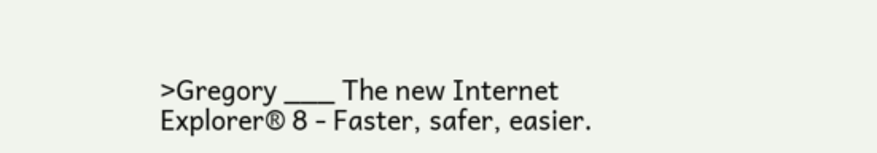>Gregory ___ The new Internet Explorer® 8 - Faster, safer, easier.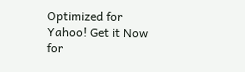Optimized for Yahoo! Get it Now for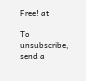Free! at

To unsubscribe, send a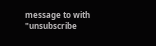message to with
"unsubscribe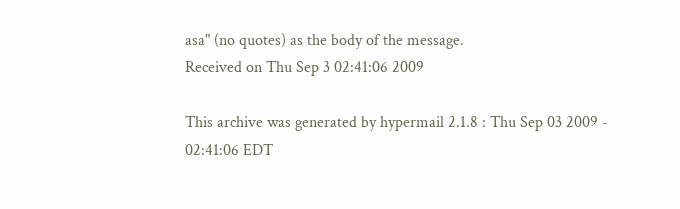asa" (no quotes) as the body of the message.
Received on Thu Sep 3 02:41:06 2009

This archive was generated by hypermail 2.1.8 : Thu Sep 03 2009 - 02:41:06 EDT